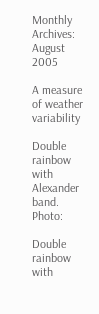Monthly Archives: August 2005

A measure of weather variability

Double rainbow with Alexander band. Photo:

Double rainbow with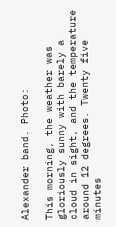Alexander band. Photo:

This morning, the weather was gloriously sunny with barely a cloud in sight, and the temperature around 12 degrees. Twenty five minutes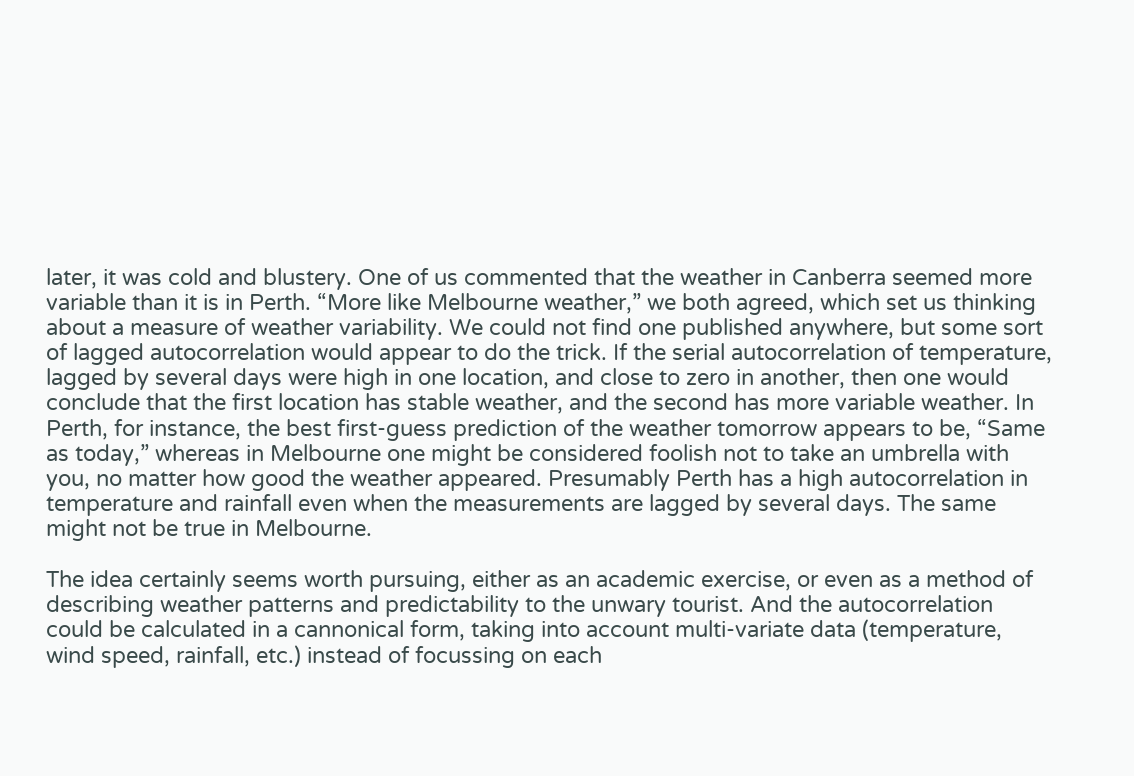later, it was cold and blustery. One of us commented that the weather in Canberra seemed more variable than it is in Perth. “More like Melbourne weather,” we both agreed, which set us thinking about a measure of weather variability. We could not find one published anywhere, but some sort of lagged autocorrelation would appear to do the trick. If the serial autocorrelation of temperature, lagged by several days were high in one location, and close to zero in another, then one would conclude that the first location has stable weather, and the second has more variable weather. In Perth, for instance, the best first-guess prediction of the weather tomorrow appears to be, “Same as today,” whereas in Melbourne one might be considered foolish not to take an umbrella with you, no matter how good the weather appeared. Presumably Perth has a high autocorrelation in temperature and rainfall even when the measurements are lagged by several days. The same might not be true in Melbourne.

The idea certainly seems worth pursuing, either as an academic exercise, or even as a method of describing weather patterns and predictability to the unwary tourist. And the autocorrelation could be calculated in a cannonical form, taking into account multi-variate data (temperature, wind speed, rainfall, etc.) instead of focussing on each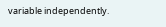variable independently.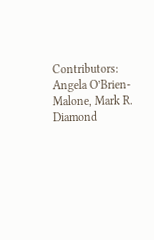Contributors: Angela O’Brien-Malone, Mark R. Diamond